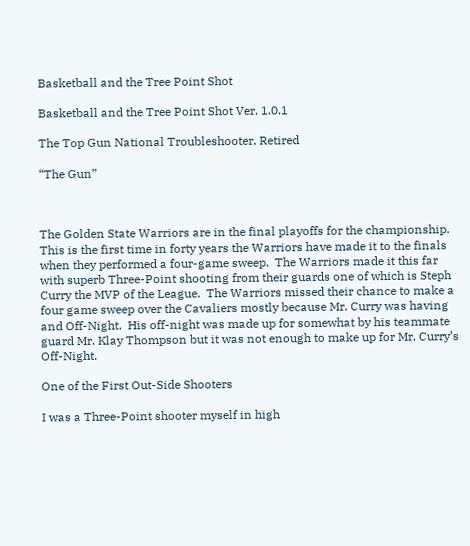Basketball and the Tree Point Shot

Basketball and the Tree Point Shot Ver. 1.0.1

The Top Gun National Troubleshooter, Retired

“The Gun”



The Golden State Warriors are in the final playoffs for the championship.  This is the first time in forty years the Warriors have made it to the finals when they performed a four-game sweep.  The Warriors made it this far with superb Three-Point shooting from their guards one of which is Steph Curry the MVP of the League.  The Warriors missed their chance to make a four game sweep over the Cavaliers mostly because Mr. Curry was having and Off-Night.  His off-night was made up for somewhat by his teammate guard Mr. Klay Thompson but it was not enough to make up for Mr. Curry’s Off-Night.

One of the First Out-Side Shooters

I was a Three-Point shooter myself in high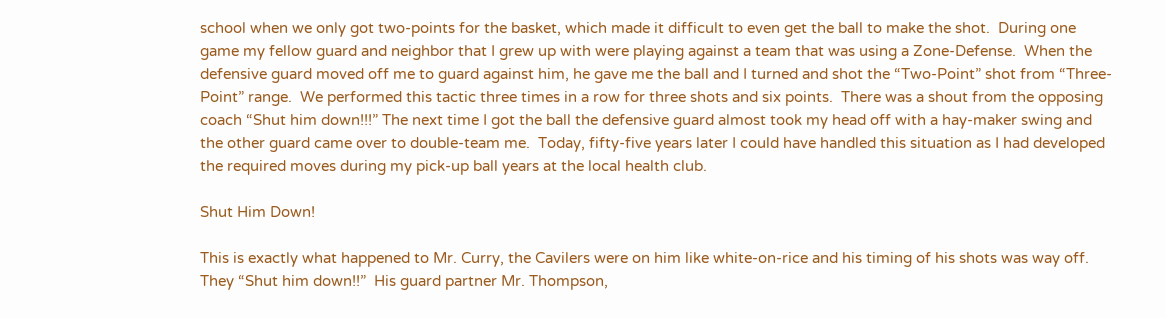school when we only got two-points for the basket, which made it difficult to even get the ball to make the shot.  During one game my fellow guard and neighbor that I grew up with were playing against a team that was using a Zone-Defense.  When the defensive guard moved off me to guard against him, he gave me the ball and I turned and shot the “Two-Point” shot from “Three-Point” range.  We performed this tactic three times in a row for three shots and six points.  There was a shout from the opposing coach “Shut him down!!!” The next time I got the ball the defensive guard almost took my head off with a hay-maker swing and the other guard came over to double-team me.  Today, fifty-five years later I could have handled this situation as I had developed the required moves during my pick-up ball years at the local health club.

Shut Him Down!

This is exactly what happened to Mr. Curry, the Cavilers were on him like white-on-rice and his timing of his shots was way off.  They “Shut him down!!”  His guard partner Mr. Thompson,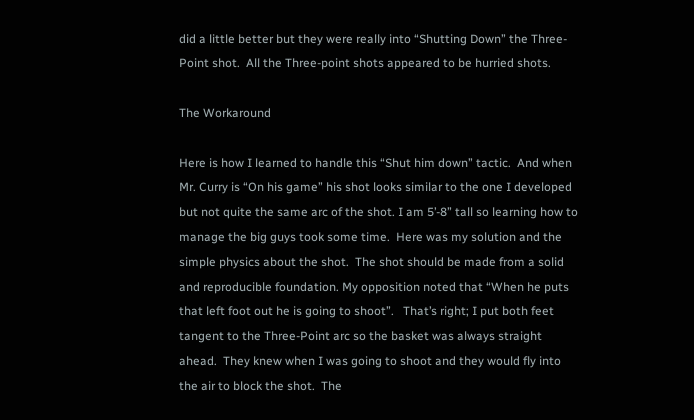did a little better but they were really into “Shutting Down” the Three-Point shot.  All the Three-point shots appeared to be hurried shots.

The Workaround

Here is how I learned to handle this “Shut him down” tactic.  And when Mr. Curry is “On his game” his shot looks similar to the one I developed but not quite the same arc of the shot. I am 5’-8” tall so learning how to manage the big guys took some time.  Here was my solution and the simple physics about the shot.  The shot should be made from a solid and reproducible foundation. My opposition noted that “When he puts that left foot out he is going to shoot”.   That’s right; I put both feet tangent to the Three-Point arc so the basket was always straight ahead.  They knew when I was going to shoot and they would fly into the air to block the shot.  The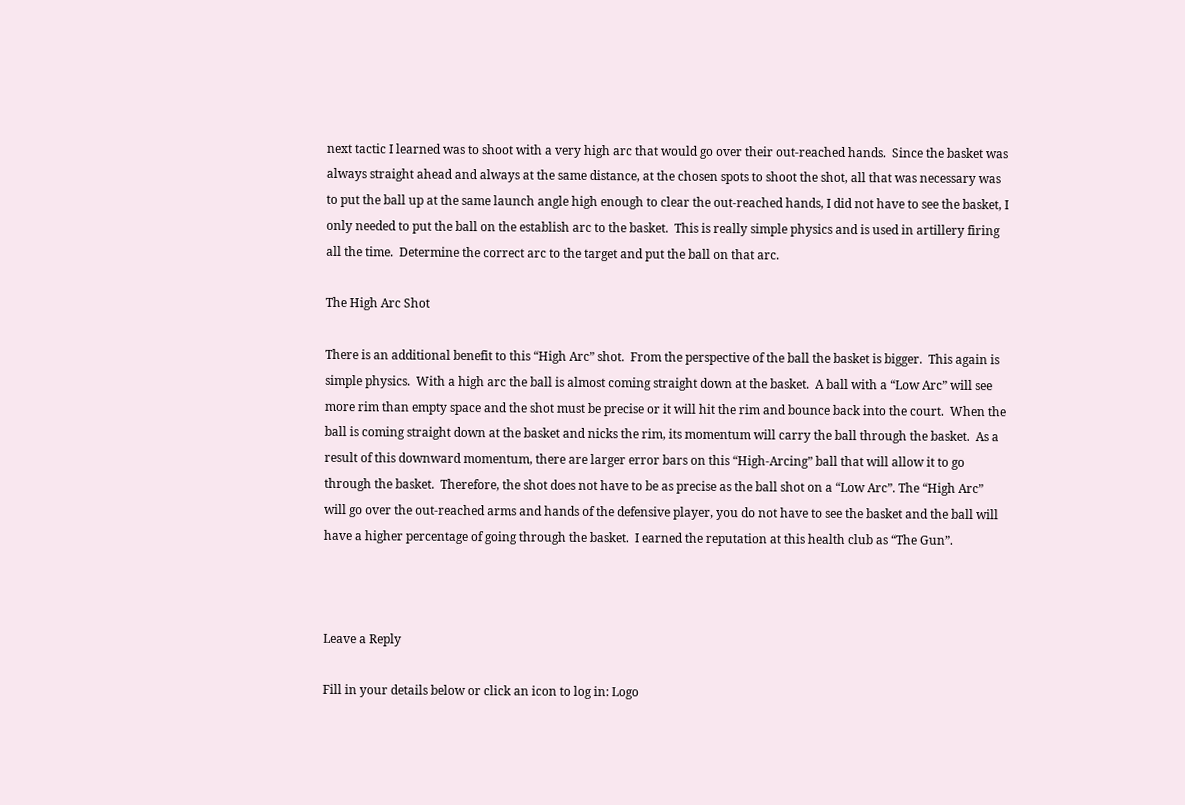next tactic I learned was to shoot with a very high arc that would go over their out-reached hands.  Since the basket was always straight ahead and always at the same distance, at the chosen spots to shoot the shot, all that was necessary was to put the ball up at the same launch angle high enough to clear the out-reached hands, I did not have to see the basket, I only needed to put the ball on the establish arc to the basket.  This is really simple physics and is used in artillery firing all the time.  Determine the correct arc to the target and put the ball on that arc.

The High Arc Shot

There is an additional benefit to this “High Arc” shot.  From the perspective of the ball the basket is bigger.  This again is simple physics.  With a high arc the ball is almost coming straight down at the basket.  A ball with a “Low Arc” will see more rim than empty space and the shot must be precise or it will hit the rim and bounce back into the court.  When the ball is coming straight down at the basket and nicks the rim, its momentum will carry the ball through the basket.  As a result of this downward momentum, there are larger error bars on this “High-Arcing” ball that will allow it to go through the basket.  Therefore, the shot does not have to be as precise as the ball shot on a “Low Arc”. The “High Arc” will go over the out-reached arms and hands of the defensive player, you do not have to see the basket and the ball will have a higher percentage of going through the basket.  I earned the reputation at this health club as “The Gun”.



Leave a Reply

Fill in your details below or click an icon to log in: Logo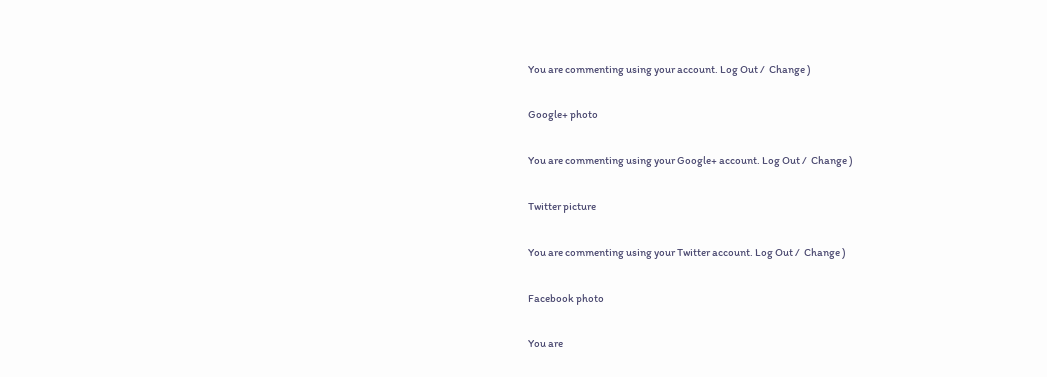You are commenting using your account. Log Out /  Change )

Google+ photo

You are commenting using your Google+ account. Log Out /  Change )

Twitter picture

You are commenting using your Twitter account. Log Out /  Change )

Facebook photo

You are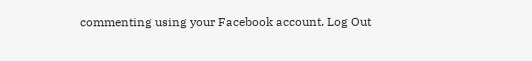commenting using your Facebook account. Log Out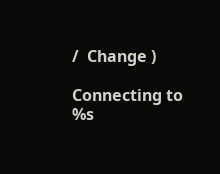/  Change )

Connecting to %s